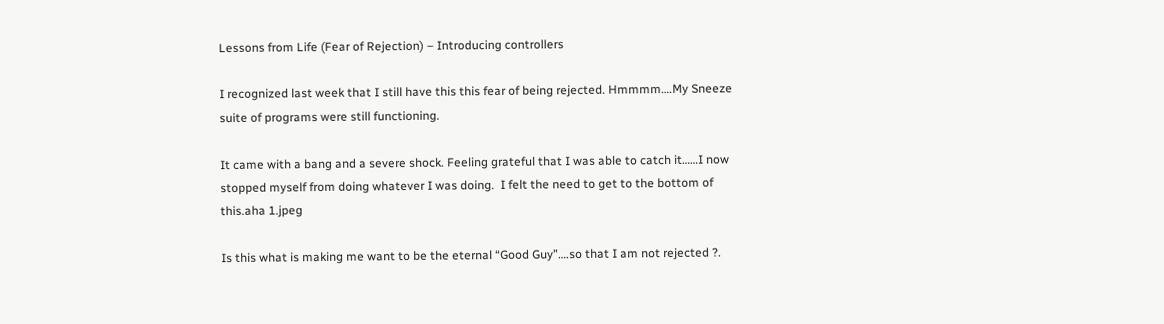Lessons from Life (Fear of Rejection) – Introducing controllers

I recognized last week that I still have this this fear of being rejected. Hmmmm….My Sneeze suite of programs were still functioning.

It came with a bang and a severe shock. Feeling grateful that I was able to catch it……I now stopped myself from doing whatever I was doing.  I felt the need to get to the bottom of this.aha 1.jpeg

Is this what is making me want to be the eternal “Good Guy”….so that I am not rejected ?.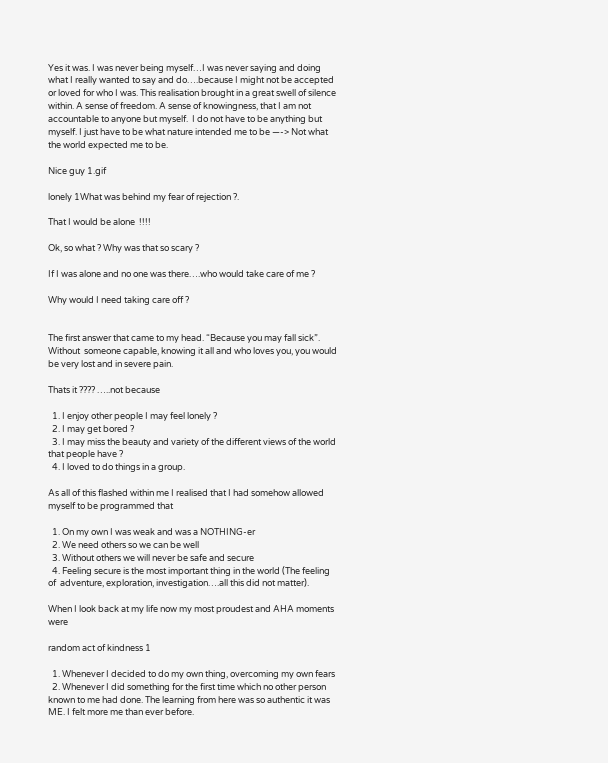Yes it was. I was never being myself…I was never saying and doing  what I really wanted to say and do….because I might not be accepted or loved for who I was. This realisation brought in a great swell of silence within. A sense of freedom. A sense of knowingness, that I am not accountable to anyone but myself.  I do not have to be anything but myself. I just have to be what nature intended me to be —-> Not what the world expected me to be.

Nice guy 1.gif

lonely 1What was behind my fear of rejection ?.

That I would be alone  !!!!

Ok, so what ? Why was that so scary ?

If I was alone and no one was there….who would take care of me ?

Why would I need taking care off ?


The first answer that came to my head. “Because you may fall sick”. Without  someone capable, knowing it all and who loves you, you would be very lost and in severe pain.

Thats it ???? …..not because

  1. I enjoy other people I may feel lonely ?
  2. I may get bored ?
  3. I may miss the beauty and variety of the different views of the world that people have ?
  4. I loved to do things in a group.

As all of this flashed within me I realised that I had somehow allowed myself to be programmed that

  1. On my own I was weak and was a NOTHING-er
  2. We need others so we can be well
  3. Without others we will never be safe and secure
  4. Feeling secure is the most important thing in the world (The feeling of  adventure, exploration, investigation….all this did not matter).

When I look back at my life now my most proudest and AHA moments were

random act of kindness 1

  1. Whenever I decided to do my own thing, overcoming my own fears
  2. Whenever I did something for the first time which no other person known to me had done. The learning from here was so authentic it was ME. I felt more me than ever before.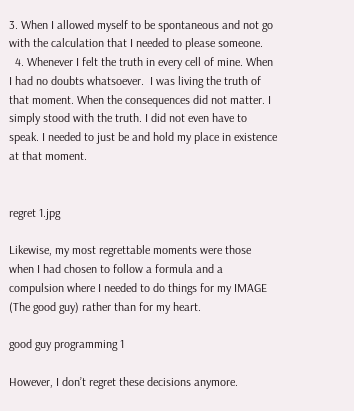3. When I allowed myself to be spontaneous and not go with the calculation that I needed to please someone.
  4. Whenever I felt the truth in every cell of mine. When I had no doubts whatsoever.  I was living the truth of that moment. When the consequences did not matter. I simply stood with the truth. I did not even have to speak. I needed to just be and hold my place in existence at that moment.


regret 1.jpg

Likewise, my most regrettable moments were those when I had chosen to follow a formula and a compulsion where I needed to do things for my IMAGE (The good guy) rather than for my heart.

good guy programming 1

However, I don’t regret these decisions anymore.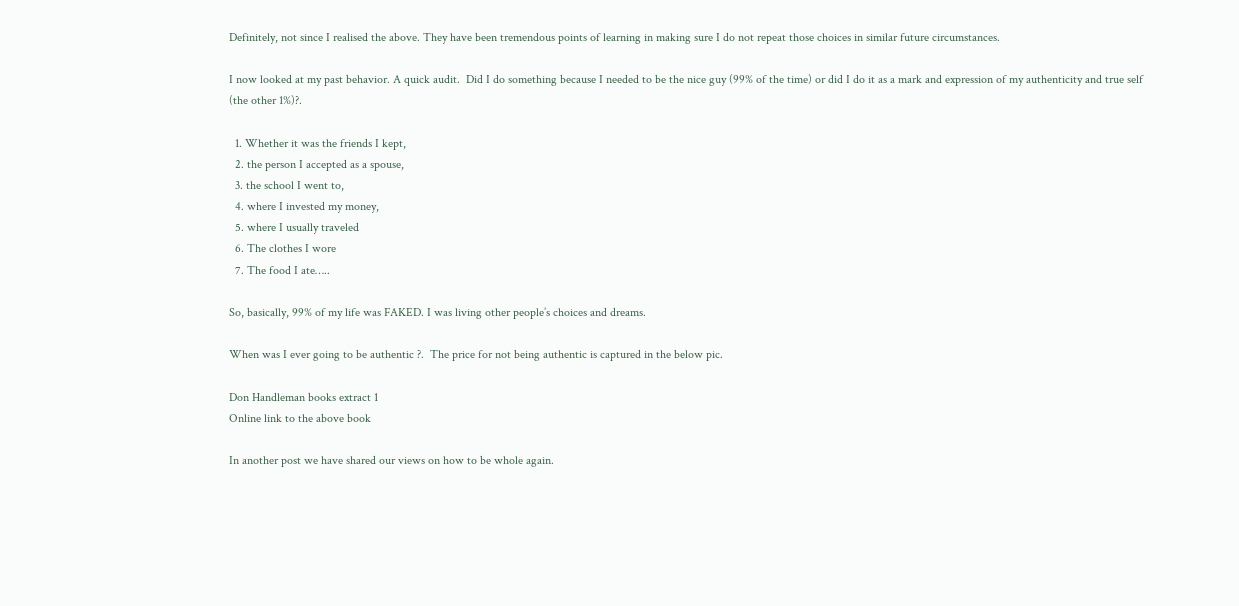Definitely, not since I realised the above. They have been tremendous points of learning in making sure I do not repeat those choices in similar future circumstances.

I now looked at my past behavior. A quick audit.  Did I do something because I needed to be the nice guy (99% of the time) or did I do it as a mark and expression of my authenticity and true self  (the other 1%)?.

  1. Whether it was the friends I kept,
  2. the person I accepted as a spouse,
  3. the school I went to,
  4. where I invested my money,
  5. where I usually traveled
  6. The clothes I wore
  7. The food I ate…..

So, basically, 99% of my life was FAKED. I was living other people’s choices and dreams.

When was I ever going to be authentic ?.  The price for not being authentic is captured in the below pic.

Don Handleman books extract 1
Online link to the above book

In another post we have shared our views on how to be whole again.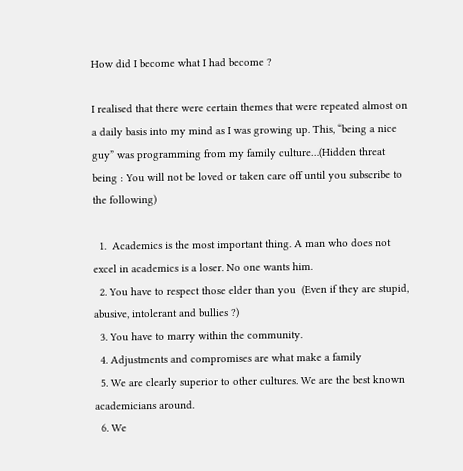How did I become what I had become ?

I realised that there were certain themes that were repeated almost on a daily basis into my mind as I was growing up. This, “being a nice guy” was programming from my family culture…(Hidden threat being : You will not be loved or taken care off until you subscribe to the following)

  1.  Academics is the most important thing. A man who does not excel in academics is a loser. No one wants him.
  2. You have to respect those elder than you  (Even if they are stupid, abusive, intolerant and bullies ?)
  3. You have to marry within the community.
  4. Adjustments and compromises are what make a family
  5. We are clearly superior to other cultures. We are the best known academicians around.
  6. We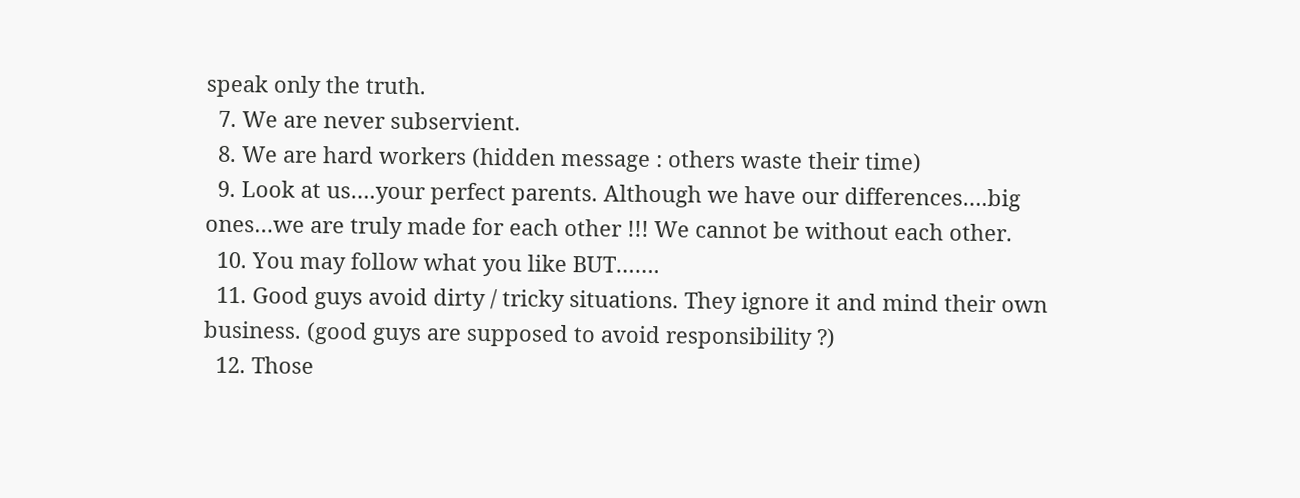speak only the truth.
  7. We are never subservient.
  8. We are hard workers (hidden message : others waste their time)
  9. Look at us….your perfect parents. Although we have our differences….big ones…we are truly made for each other !!! We cannot be without each other.
  10. You may follow what you like BUT…….
  11. Good guys avoid dirty / tricky situations. They ignore it and mind their own business. (good guys are supposed to avoid responsibility ?)
  12. Those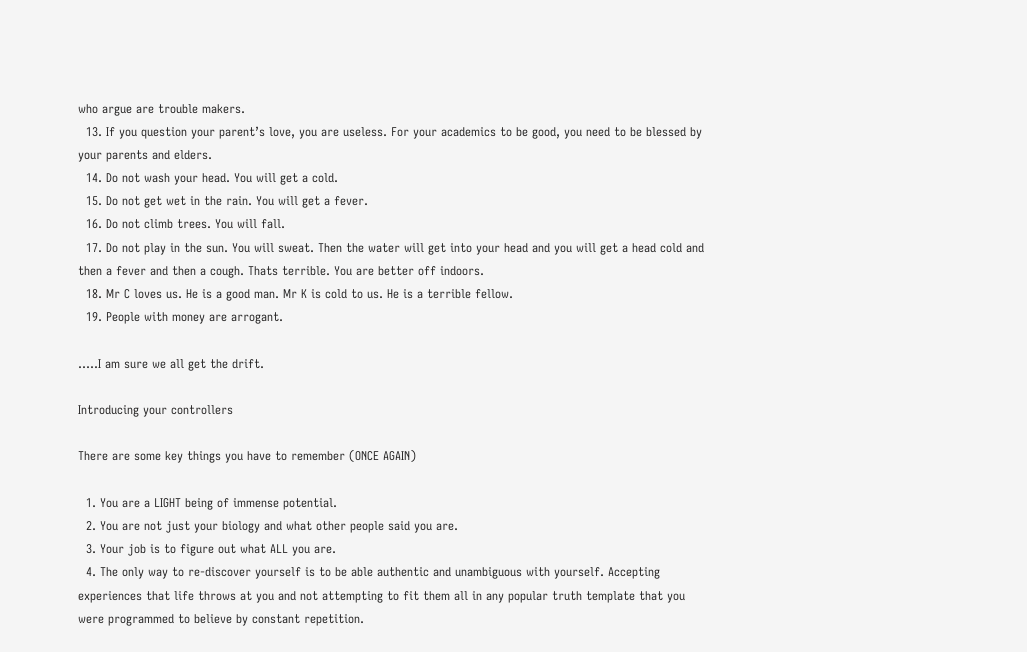who argue are trouble makers.
  13. If you question your parent’s love, you are useless. For your academics to be good, you need to be blessed by your parents and elders.
  14. Do not wash your head. You will get a cold.
  15. Do not get wet in the rain. You will get a fever.
  16. Do not climb trees. You will fall.
  17. Do not play in the sun. You will sweat. Then the water will get into your head and you will get a head cold and then a fever and then a cough. Thats terrible. You are better off indoors.
  18. Mr C loves us. He is a good man. Mr K is cold to us. He is a terrible fellow.
  19. People with money are arrogant.

…..I am sure we all get the drift.

Introducing your controllers

There are some key things you have to remember (ONCE AGAIN)

  1. You are a LIGHT being of immense potential.
  2. You are not just your biology and what other people said you are.
  3. Your job is to figure out what ALL you are.
  4. The only way to re-discover yourself is to be able authentic and unambiguous with yourself. Accepting experiences that life throws at you and not attempting to fit them all in any popular truth template that you were programmed to believe by constant repetition.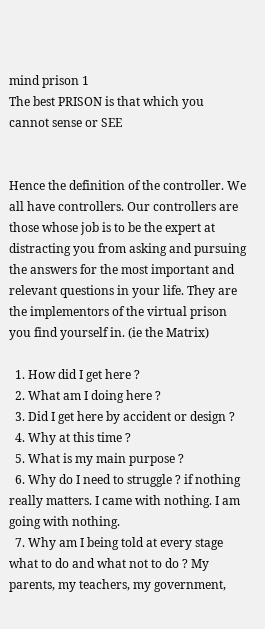mind prison 1
The best PRISON is that which you cannot sense or SEE


Hence the definition of the controller. We all have controllers. Our controllers are those whose job is to be the expert at distracting you from asking and pursuing the answers for the most important and relevant questions in your life. They are the implementors of the virtual prison you find yourself in. (ie the Matrix)

  1. How did I get here ?
  2. What am I doing here ?
  3. Did I get here by accident or design ?
  4. Why at this time ?
  5. What is my main purpose ?
  6. Why do I need to struggle ? if nothing really matters. I came with nothing. I am going with nothing.
  7. Why am I being told at every stage what to do and what not to do ? My parents, my teachers, my government,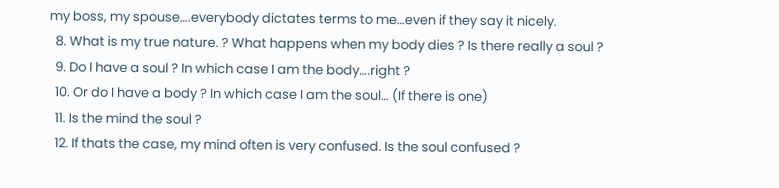my boss, my spouse….everybody dictates terms to me…even if they say it nicely.
  8. What is my true nature. ? What happens when my body dies ? Is there really a soul ?
  9. Do I have a soul ? In which case I am the body….right ?
  10. Or do I have a body ? In which case I am the soul… (If there is one)
  11. Is the mind the soul ?
  12. If thats the case, my mind often is very confused. Is the soul confused ?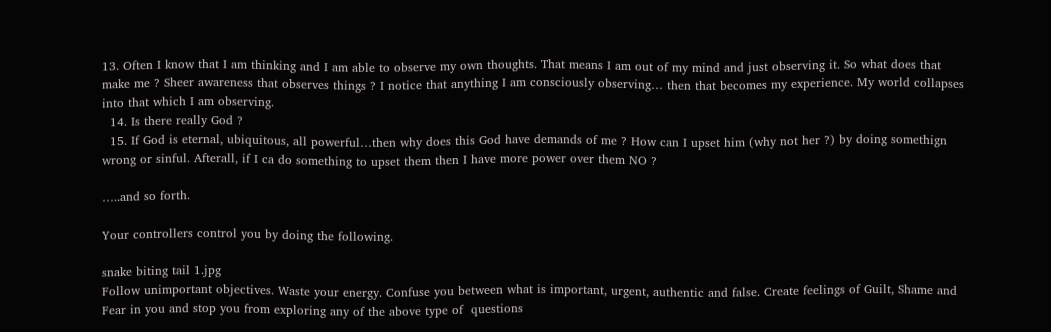13. Often I know that I am thinking and I am able to observe my own thoughts. That means I am out of my mind and just observing it. So what does that make me ? Sheer awareness that observes things ? I notice that anything I am consciously observing… then that becomes my experience. My world collapses into that which I am observing.
  14. Is there really God ?
  15. If God is eternal, ubiquitous, all powerful…then why does this God have demands of me ? How can I upset him (why not her ?) by doing somethign wrong or sinful. Afterall, if I ca do something to upset them then I have more power over them NO ?

…..and so forth.

Your controllers control you by doing the following.

snake biting tail 1.jpg
Follow unimportant objectives. Waste your energy. Confuse you between what is important, urgent, authentic and false. Create feelings of Guilt, Shame and Fear in you and stop you from exploring any of the above type of  questions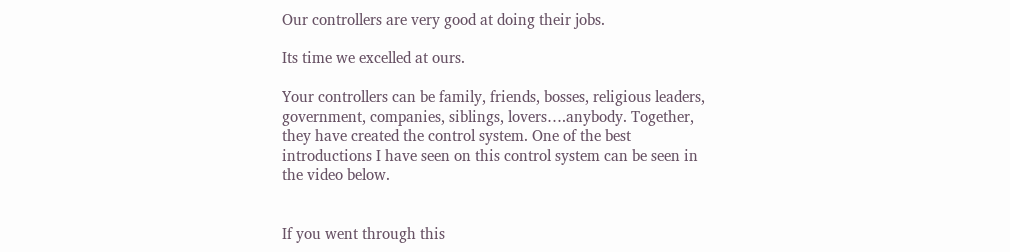Our controllers are very good at doing their jobs.

Its time we excelled at ours.

Your controllers can be family, friends, bosses, religious leaders, government, companies, siblings, lovers….anybody. Together, they have created the control system. One of the best introductions I have seen on this control system can be seen in the video below.


If you went through this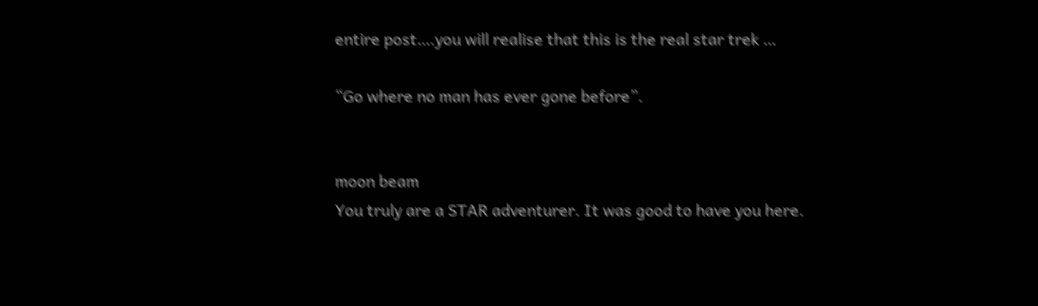entire post….you will realise that this is the real star trek …

“Go where no man has ever gone before”.


moon beam
You truly are a STAR adventurer. It was good to have you here.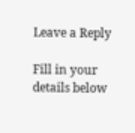Leave a Reply

Fill in your details below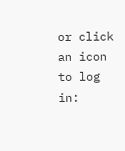or click an icon to log in: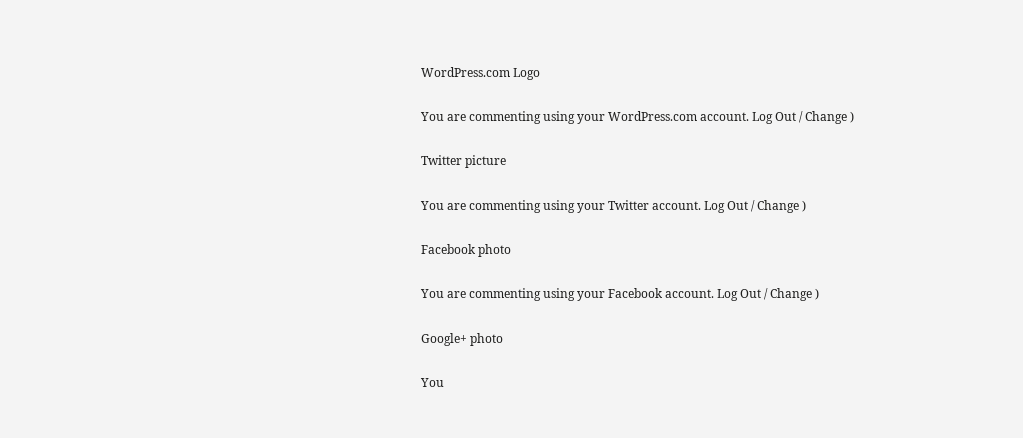WordPress.com Logo

You are commenting using your WordPress.com account. Log Out / Change )

Twitter picture

You are commenting using your Twitter account. Log Out / Change )

Facebook photo

You are commenting using your Facebook account. Log Out / Change )

Google+ photo

You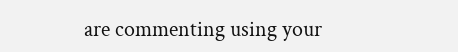are commenting using your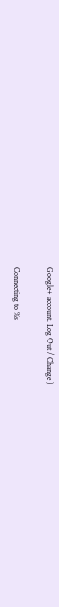Google+ account. Log Out / Change )

Connecting to %s